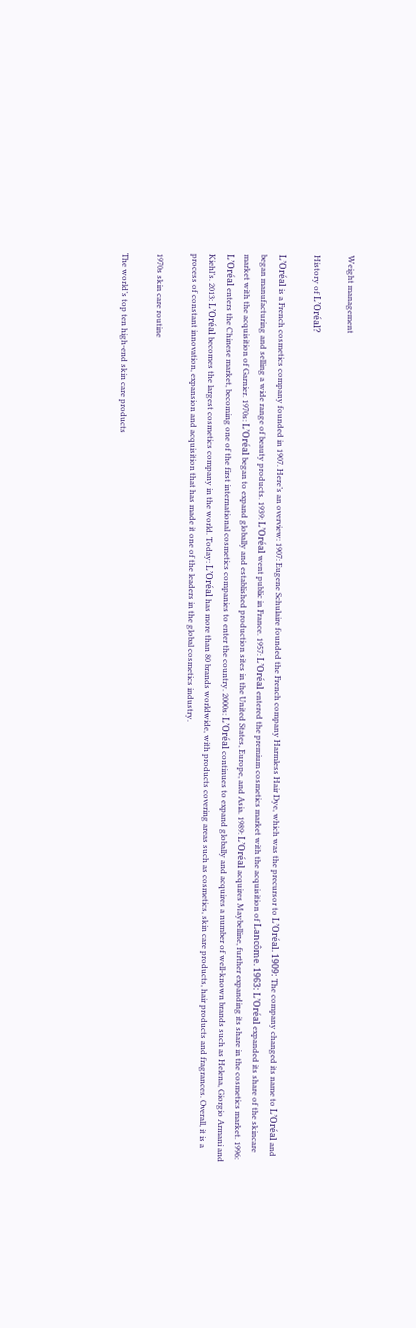Weight management

History of L’Oréal?

L’Oréal is a French cosmetics company founded in 1907. Here’s an overview: 1907: Eugene Schulaire founded the French company Harmless Hair Dye, which was the precursor to L’Oréal. 1909: The company changed its name to L’Oréal and began manufacturing and selling a wide range of beauty products. 1939: L’Oréal went public in France. 1957: L’Oréal entered the premium cosmetics market with the acquisition of Lancôme. 1963: L’Oréal expanded its share of the skincare market with the acquisition of Garnier. 1970s: L’Oréal began to expand globally and established production sites in the United States, Europe, and Asia. 1989: L’Oréal acquires Maybelline, further expanding its share in the cosmetics market. 1996: L’Oréal enters the Chinese market, becoming one of the first international cosmetics companies to enter the country. 2000s: L’Oréal continues to expand globally and acquires a number of well-known brands such as Helena, Giorgio Armani and Kiehl’s. 2013: L’Oréal becomes the largest cosmetics company in the world. Today: L’Oréal has more than 80 brands worldwide, with products covering areas such as cosmetics, skin care products, hair products and fragrances. Overall, it is a process of constant innovation, expansion and acquisition that has made it one of the leaders in the global cosmetics industry.

1970s skin care routine

The world’s top ten high-end skin care products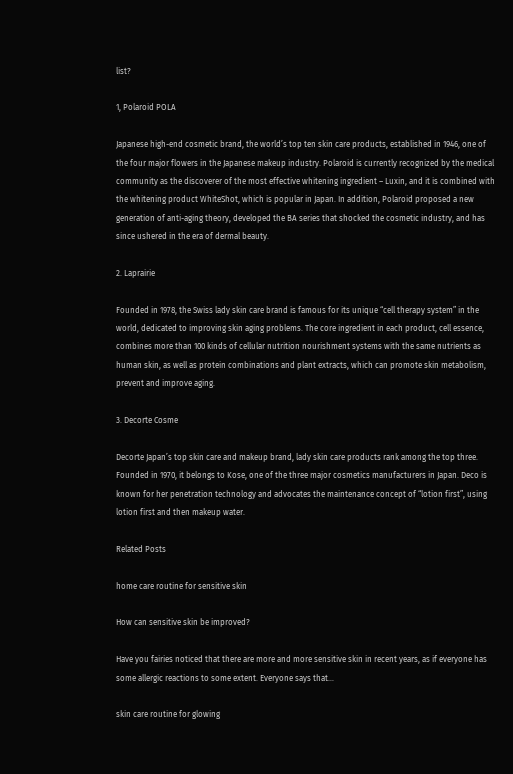list?

1, Polaroid POLA

Japanese high-end cosmetic brand, the world’s top ten skin care products, established in 1946, one of the four major flowers in the Japanese makeup industry. Polaroid is currently recognized by the medical community as the discoverer of the most effective whitening ingredient – Luxin, and it is combined with the whitening product WhiteShot, which is popular in Japan. In addition, Polaroid proposed a new generation of anti-aging theory, developed the BA series that shocked the cosmetic industry, and has since ushered in the era of dermal beauty.

2. Laprairie

Founded in 1978, the Swiss lady skin care brand is famous for its unique “cell therapy system” in the world, dedicated to improving skin aging problems. The core ingredient in each product, cell essence, combines more than 100 kinds of cellular nutrition nourishment systems with the same nutrients as human skin, as well as protein combinations and plant extracts, which can promote skin metabolism, prevent and improve aging.

3. Decorte Cosme

Decorte Japan’s top skin care and makeup brand, lady skin care products rank among the top three. Founded in 1970, it belongs to Kose, one of the three major cosmetics manufacturers in Japan. Deco is known for her penetration technology and advocates the maintenance concept of “lotion first”, using lotion first and then makeup water.

Related Posts

home care routine for sensitive skin

How can sensitive skin be improved?

Have you fairies noticed that there are more and more sensitive skin in recent years, as if everyone has some allergic reactions to some extent. Everyone says that…

skin care routine for glowing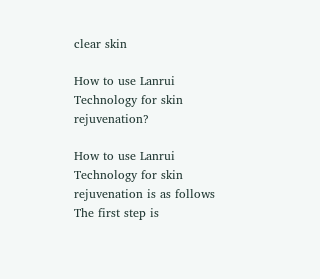clear skin

How to use Lanrui Technology for skin rejuvenation?

How to use Lanrui Technology for skin rejuvenation is as follows The first step is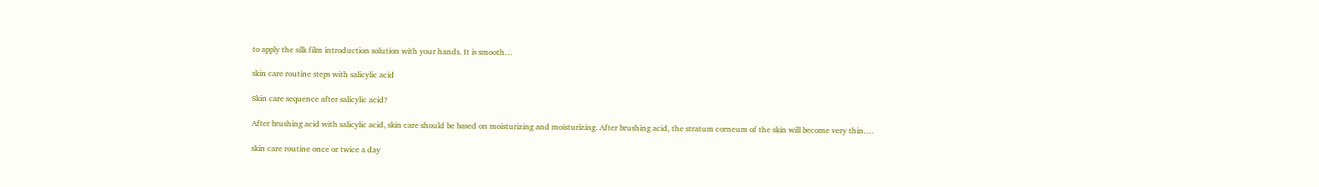to apply the silk film introduction solution with your hands. It is smooth…

skin care routine steps with salicylic acid

Skin care sequence after salicylic acid?

After brushing acid with salicylic acid, skin care should be based on moisturizing and moisturizing. After brushing acid, the stratum corneum of the skin will become very thin….

skin care routine once or twice a day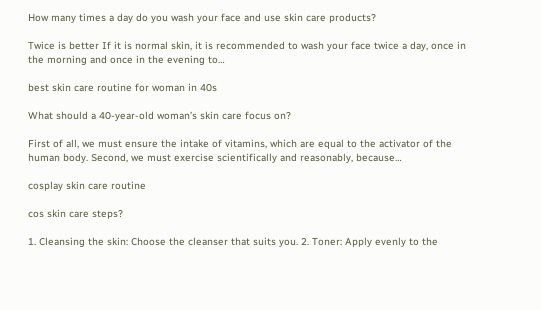How many times a day do you wash your face and use skin care products?

Twice is better If it is normal skin, it is recommended to wash your face twice a day, once in the morning and once in the evening to…

best skin care routine for woman in 40s

What should a 40-year-old woman’s skin care focus on?

First of all, we must ensure the intake of vitamins, which are equal to the activator of the human body. Second, we must exercise scientifically and reasonably, because…

cosplay skin care routine

cos skin care steps?

1. Cleansing the skin: Choose the cleanser that suits you. 2. Toner: Apply evenly to the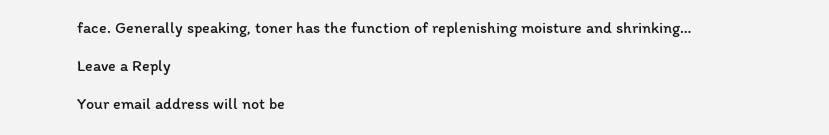face. Generally speaking, toner has the function of replenishing moisture and shrinking…

Leave a Reply

Your email address will not be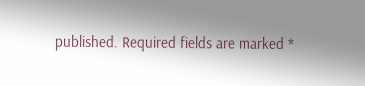published. Required fields are marked *